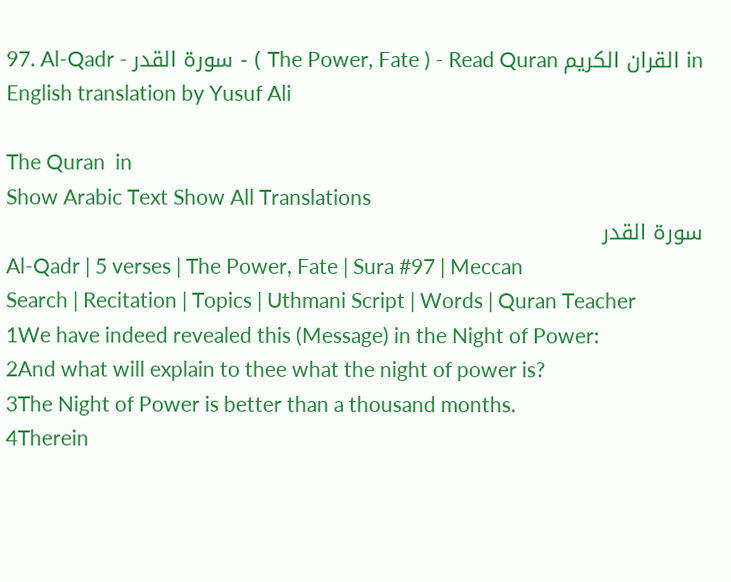97. Al-Qadr - سورة القدر - ( The Power, Fate ) - Read Quran القران الكريم in English translation by Yusuf Ali

The Quran  in
Show Arabic Text Show All Translations
سورة القدر
Al-Qadr | 5 verses | The Power, Fate | Sura #97 | Meccan
Search | Recitation | Topics | Uthmani Script | Words | Quran Teacher
1We have indeed revealed this (Message) in the Night of Power:
2And what will explain to thee what the night of power is?
3The Night of Power is better than a thousand months.
4Therein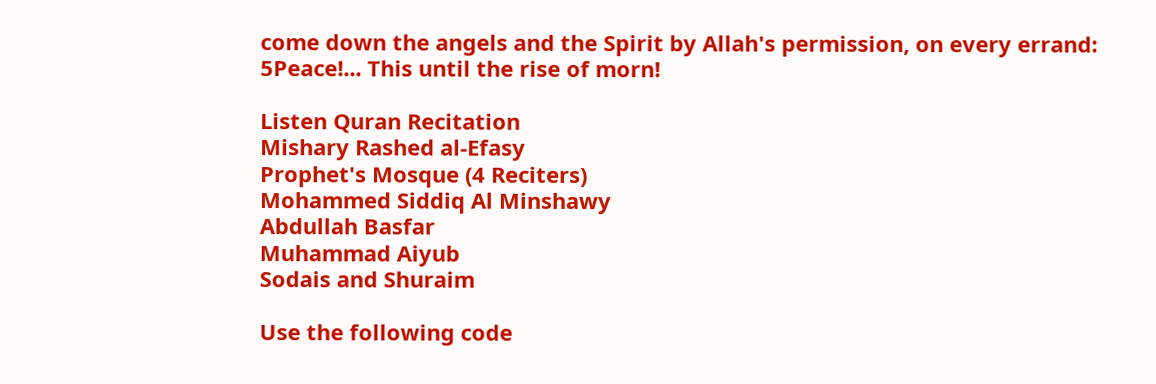come down the angels and the Spirit by Allah's permission, on every errand:
5Peace!... This until the rise of morn!

Listen Quran Recitation
Mishary Rashed al-Efasy
Prophet's Mosque (4 Reciters)
Mohammed Siddiq Al Minshawy
Abdullah Basfar
Muhammad Aiyub
Sodais and Shuraim

Use the following code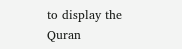to display the Quran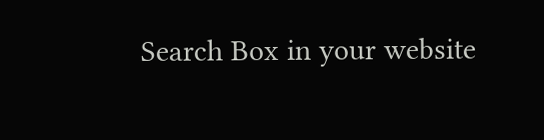Search Box in your website